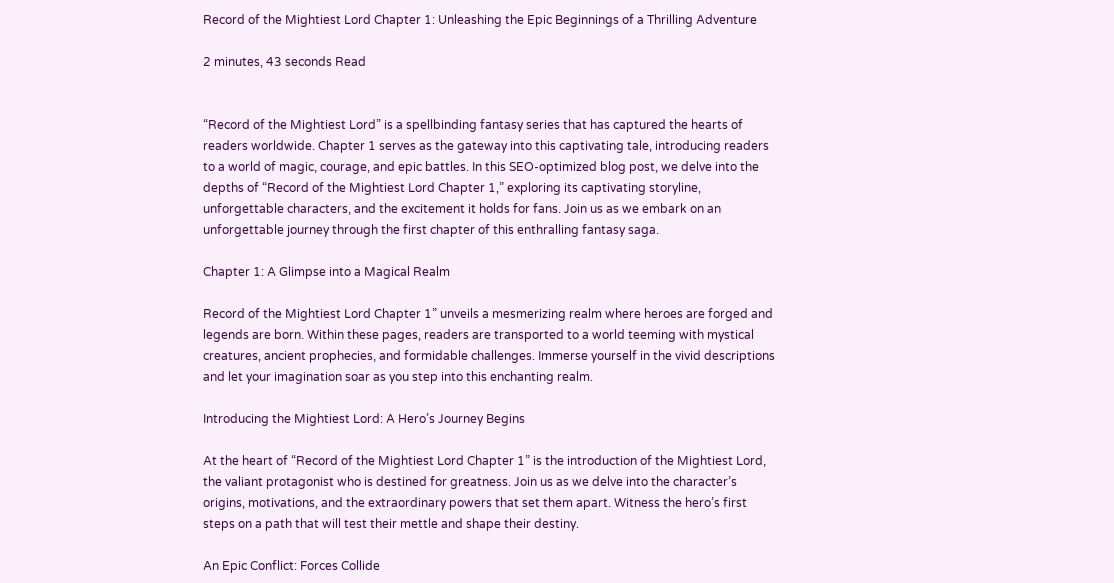Record of the Mightiest Lord Chapter 1: Unleashing the Epic Beginnings of a Thrilling Adventure

2 minutes, 43 seconds Read


“Record of the Mightiest Lord” is a spellbinding fantasy series that has captured the hearts of readers worldwide. Chapter 1 serves as the gateway into this captivating tale, introducing readers to a world of magic, courage, and epic battles. In this SEO-optimized blog post, we delve into the depths of “Record of the Mightiest Lord Chapter 1,” exploring its captivating storyline, unforgettable characters, and the excitement it holds for fans. Join us as we embark on an unforgettable journey through the first chapter of this enthralling fantasy saga.

Chapter 1: A Glimpse into a Magical Realm

Record of the Mightiest Lord Chapter 1” unveils a mesmerizing realm where heroes are forged and legends are born. Within these pages, readers are transported to a world teeming with mystical creatures, ancient prophecies, and formidable challenges. Immerse yourself in the vivid descriptions and let your imagination soar as you step into this enchanting realm.

Introducing the Mightiest Lord: A Hero’s Journey Begins

At the heart of “Record of the Mightiest Lord Chapter 1” is the introduction of the Mightiest Lord, the valiant protagonist who is destined for greatness. Join us as we delve into the character’s origins, motivations, and the extraordinary powers that set them apart. Witness the hero’s first steps on a path that will test their mettle and shape their destiny.

An Epic Conflict: Forces Collide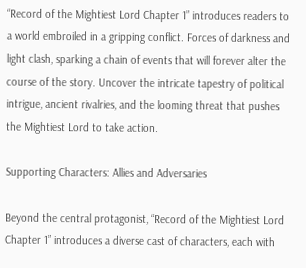“Record of the Mightiest Lord Chapter 1” introduces readers to a world embroiled in a gripping conflict. Forces of darkness and light clash, sparking a chain of events that will forever alter the course of the story. Uncover the intricate tapestry of political intrigue, ancient rivalries, and the looming threat that pushes the Mightiest Lord to take action.

Supporting Characters: Allies and Adversaries

Beyond the central protagonist, “Record of the Mightiest Lord Chapter 1” introduces a diverse cast of characters, each with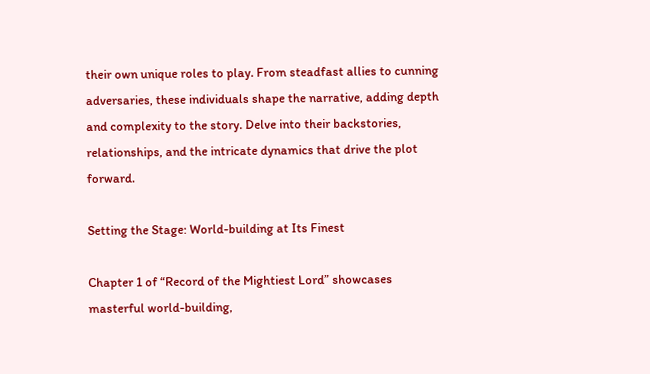their own unique roles to play. From steadfast allies to cunning adversaries, these individuals shape the narrative, adding depth and complexity to the story. Delve into their backstories, relationships, and the intricate dynamics that drive the plot forward.

Setting the Stage: World-building at Its Finest

Chapter 1 of “Record of the Mightiest Lord” showcases masterful world-building,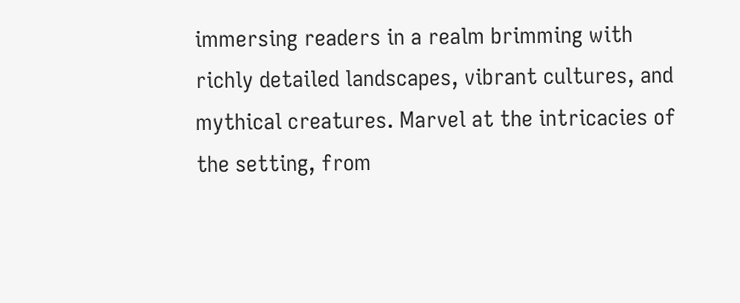immersing readers in a realm brimming with richly detailed landscapes, vibrant cultures, and mythical creatures. Marvel at the intricacies of the setting, from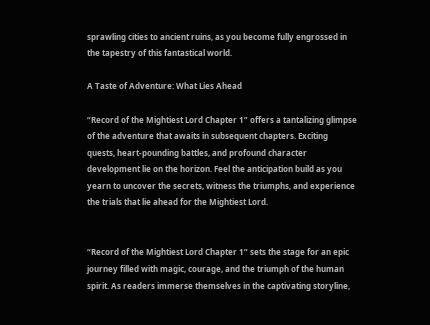sprawling cities to ancient ruins, as you become fully engrossed in the tapestry of this fantastical world.

A Taste of Adventure: What Lies Ahead

“Record of the Mightiest Lord Chapter 1” offers a tantalizing glimpse of the adventure that awaits in subsequent chapters. Exciting quests, heart-pounding battles, and profound character development lie on the horizon. Feel the anticipation build as you yearn to uncover the secrets, witness the triumphs, and experience the trials that lie ahead for the Mightiest Lord.


“Record of the Mightiest Lord Chapter 1” sets the stage for an epic journey filled with magic, courage, and the triumph of the human spirit. As readers immerse themselves in the captivating storyline,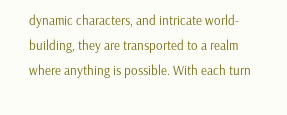dynamic characters, and intricate world-building, they are transported to a realm where anything is possible. With each turn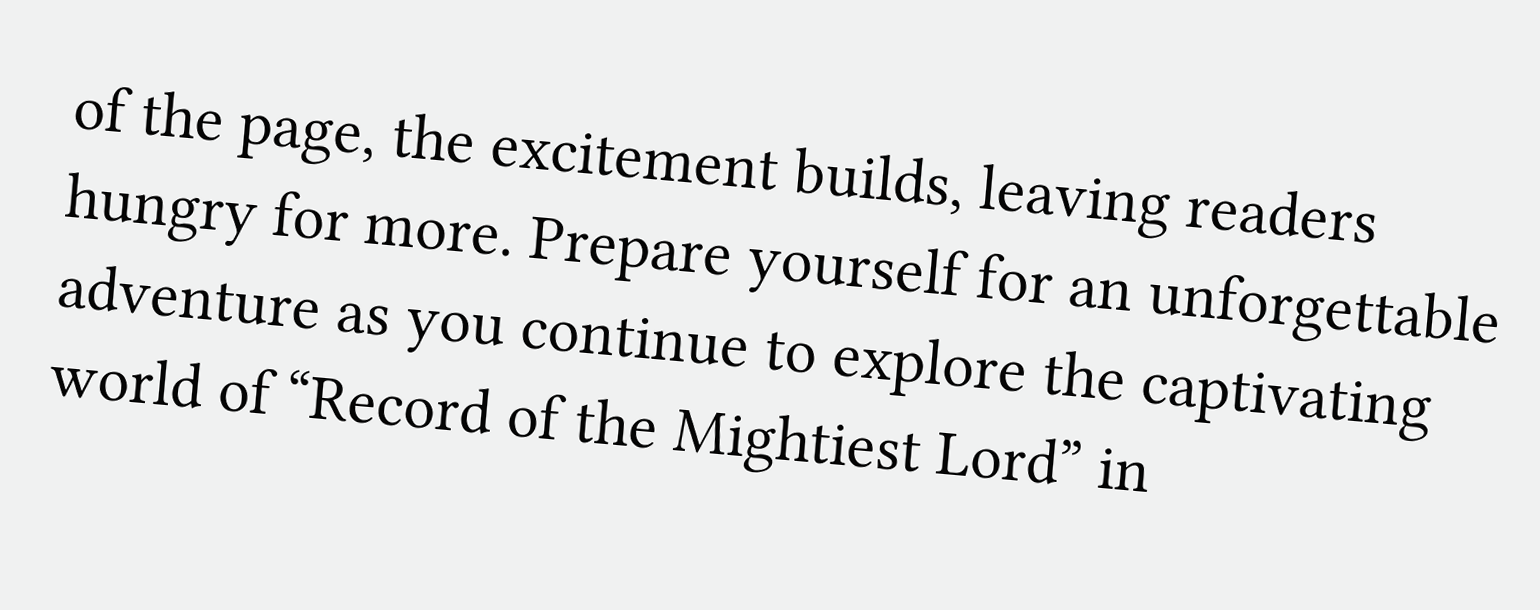of the page, the excitement builds, leaving readers hungry for more. Prepare yourself for an unforgettable adventure as you continue to explore the captivating world of “Record of the Mightiest Lord” in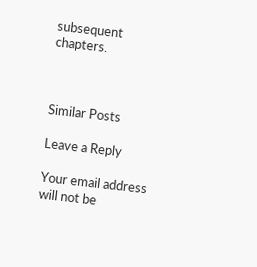subsequent chapters.



Similar Posts

Leave a Reply

Your email address will not be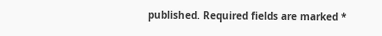published. Required fields are marked *